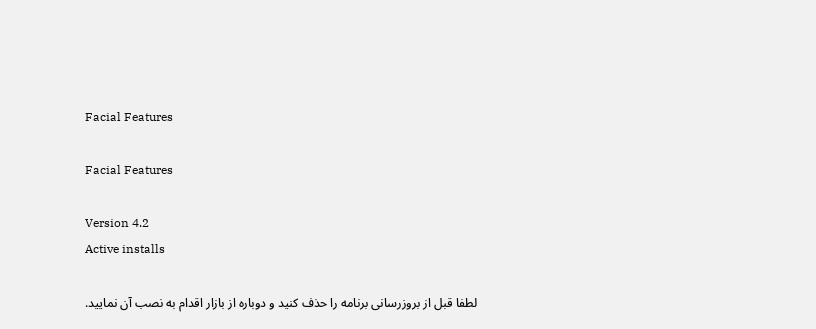Facial Features

Facial Features

Version 4.2
Active installs

لطفا قبل از بروزرسانی برنامه را حذف کنید و دوباره از بازار اقدام به نصب آن نمایید.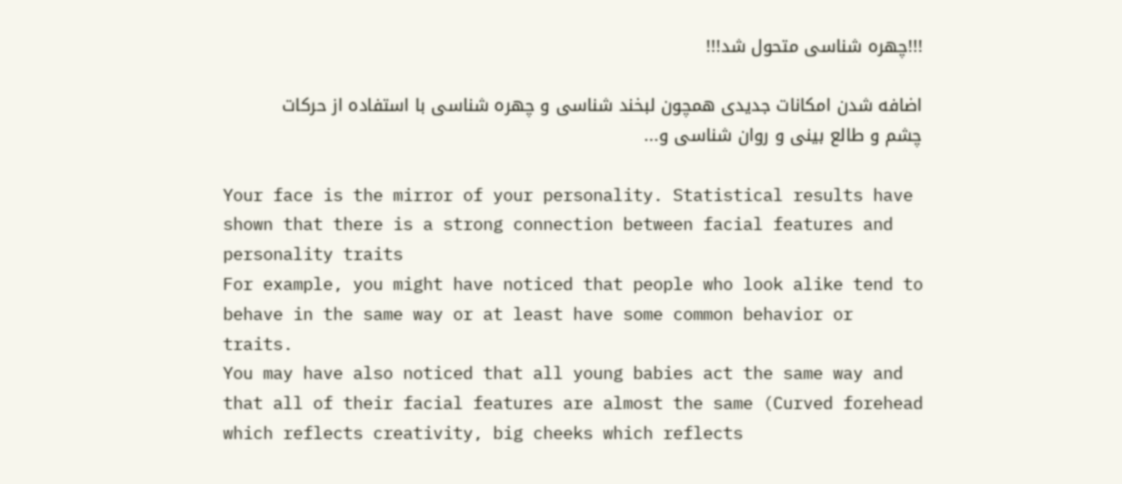!!!چهره شناسی متحول شد!!!

اضافه شدن امکانات جدیدی همچون لبخند شناسی و چهره شناسی با استفاده از حرکات چشم و طالع بینی و روان شناسی و...

Your face is the mirror of your personality. Statistical results have shown that there is a strong connection between facial features and personality traits
For example, you might have noticed that people who look alike tend to behave in the same way or at least have some common behavior or traits.
You may have also noticed that all young babies act the same way and that all of their facial features are almost the same (Curved forehead which reflects creativity, big cheeks which reflects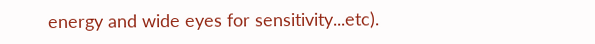energy and wide eyes for sensitivity...etc).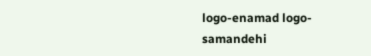logo-enamad logo-samandehi